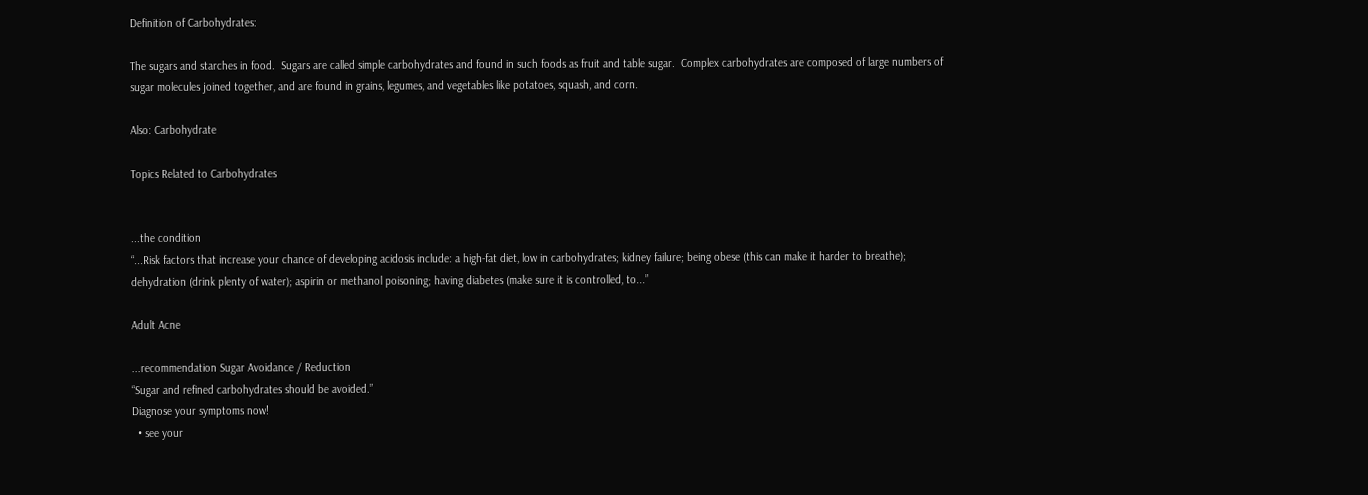Definition of Carbohydrates:

The sugars and starches in food.  Sugars are called simple carbohydrates and found in such foods as fruit and table sugar.  Complex carbohydrates are composed of large numbers of sugar molecules joined together, and are found in grains, legumes, and vegetables like potatoes, squash, and corn.

Also: Carbohydrate

Topics Related to Carbohydrates


...the condition
“...Risk factors that increase your chance of developing acidosis include: a high-fat diet, low in carbohydrates; kidney failure; being obese (this can make it harder to breathe); dehydration (drink plenty of water); aspirin or methanol poisoning; having diabetes (make sure it is controlled, to...”

Adult Acne

...recommendation Sugar Avoidance / Reduction
“Sugar and refined carbohydrates should be avoided.”
Diagnose your symptoms now!
  • see your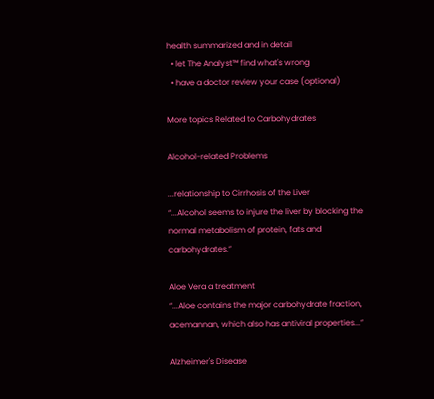health summarized and in detail
  • let The Analyst™ find what's wrong
  • have a doctor review your case (optional)

More topics Related to Carbohydrates

Alcohol-related Problems

...relationship to Cirrhosis of the Liver
“...Alcohol seems to injure the liver by blocking the normal metabolism of protein, fats and carbohydrates.”

Aloe Vera a treatment
“...Aloe contains the major carbohydrate fraction, acemannan, which also has antiviral properties...”

Alzheimer's Disease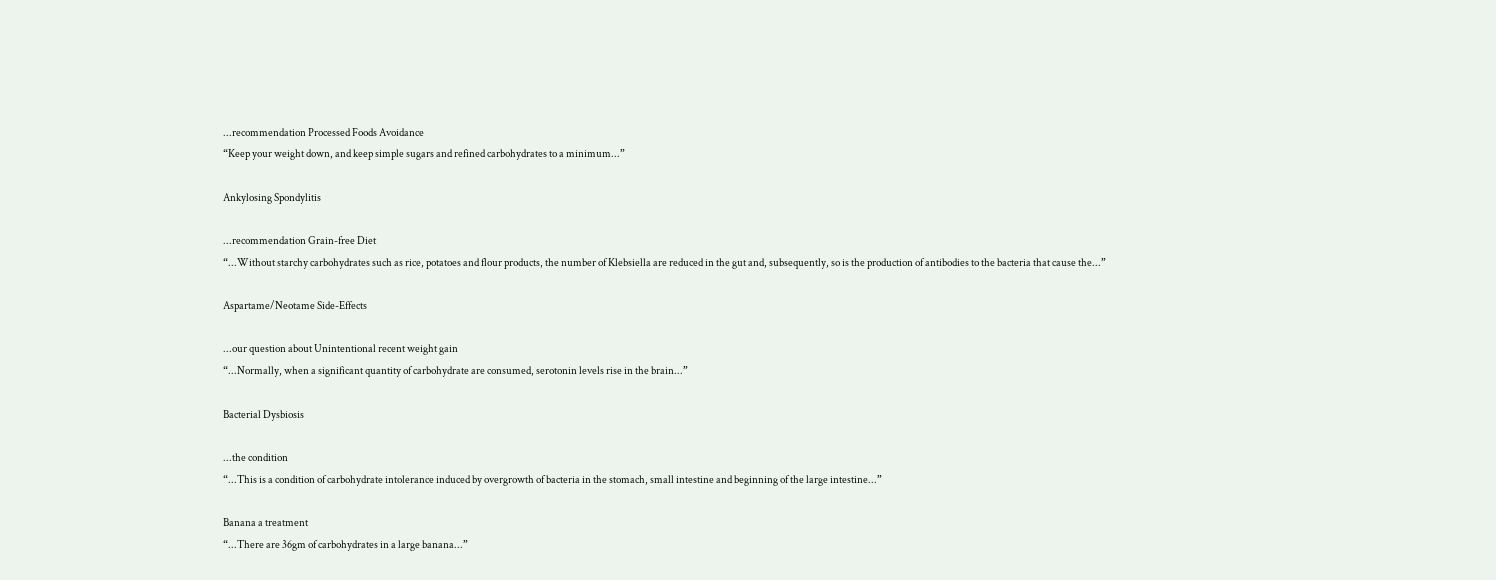...recommendation Processed Foods Avoidance
“Keep your weight down, and keep simple sugars and refined carbohydrates to a minimum...”

Ankylosing Spondylitis

...recommendation Grain-free Diet
“...Without starchy carbohydrates such as rice, potatoes and flour products, the number of Klebsiella are reduced in the gut and, subsequently, so is the production of antibodies to the bacteria that cause the...”

Aspartame/Neotame Side-Effects

...our question about Unintentional recent weight gain
“...Normally, when a significant quantity of carbohydrate are consumed, serotonin levels rise in the brain...”

Bacterial Dysbiosis

...the condition
“...This is a condition of carbohydrate intolerance induced by overgrowth of bacteria in the stomach, small intestine and beginning of the large intestine...”

Banana a treatment
“...There are 36gm of carbohydrates in a large banana...”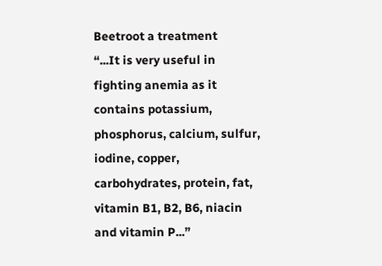Beetroot a treatment
“...It is very useful in fighting anemia as it contains potassium, phosphorus, calcium, sulfur, iodine, copper, carbohydrates, protein, fat, vitamin B1, B2, B6, niacin and vitamin P...”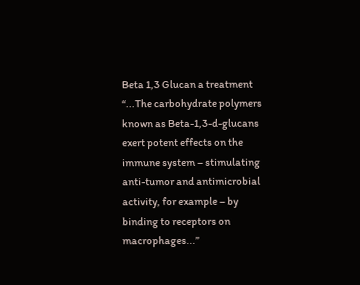Beta 1,3 Glucan a treatment
“...The carbohydrate polymers known as Beta-1,3-d-glucans exert potent effects on the immune system – stimulating anti-tumor and antimicrobial activity, for example – by binding to receptors on macrophages...”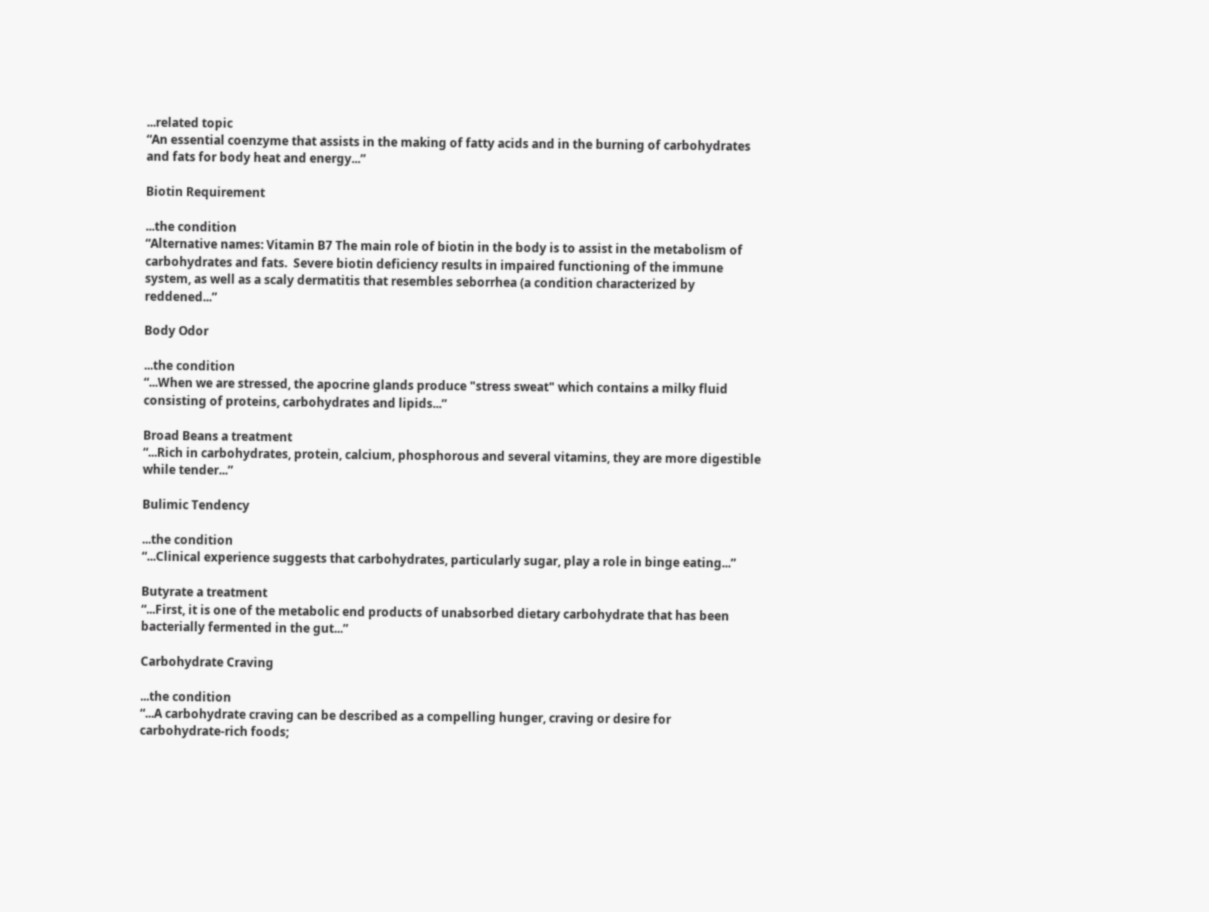...related topic
“An essential coenzyme that assists in the making of fatty acids and in the burning of carbohydrates and fats for body heat and energy...”

Biotin Requirement

...the condition
“Alternative names: Vitamin B7 The main role of biotin in the body is to assist in the metabolism of carbohydrates and fats.  Severe biotin deficiency results in impaired functioning of the immune system, as well as a scaly dermatitis that resembles seborrhea (a condition characterized by reddened...”

Body Odor

...the condition
“...When we are stressed, the apocrine glands produce "stress sweat" which contains a milky fluid consisting of proteins, carbohydrates and lipids...”

Broad Beans a treatment
“...Rich in carbohydrates, protein, calcium, phosphorous and several vitamins, they are more digestible while tender...”

Bulimic Tendency

...the condition
“...Clinical experience suggests that carbohydrates, particularly sugar, play a role in binge eating...”

Butyrate a treatment
“...First, it is one of the metabolic end products of unabsorbed dietary carbohydrate that has been bacterially fermented in the gut...”

Carbohydrate Craving

...the condition
“...A carbohydrate craving can be described as a compelling hunger, craving or desire for carbohydrate-rich foods;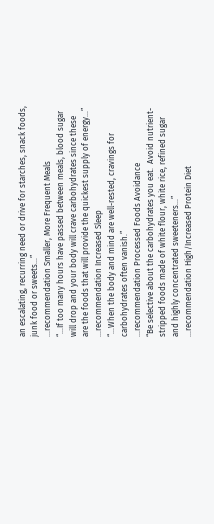an escalating, recurring need or drive for starches, snack foods, junk food or sweets...”
...recommendation Smaller, More Frequent Meals
“...If too many hours have passed between meals, blood sugar will drop and your body will crave carbohydrates since these are the foods that will provide the quickest supply of energy...”
...recommendation Increased Sleep
“...When the body and mind are well-rested, cravings for carbohydrates often vanish.”
...recommendation Processed Foods Avoidance
“Be selective about the carbohydrates you eat.  Avoid nutrient-stripped foods made of white flour, white rice, refined sugar and highly concentrated sweeteners...”
...recommendation High/Increased Protein Diet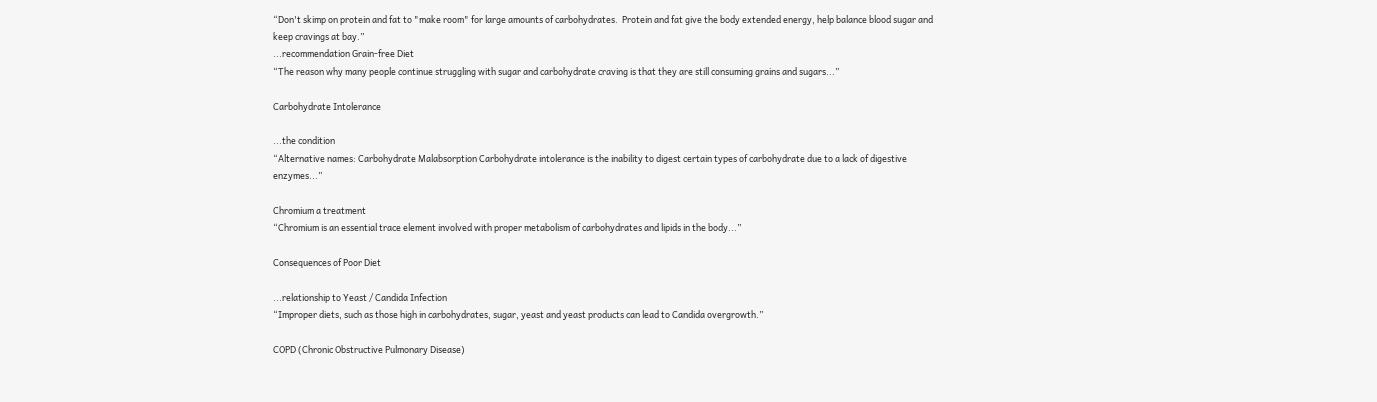“Don't skimp on protein and fat to "make room" for large amounts of carbohydrates.  Protein and fat give the body extended energy, help balance blood sugar and keep cravings at bay.”
...recommendation Grain-free Diet
“The reason why many people continue struggling with sugar and carbohydrate craving is that they are still consuming grains and sugars...”

Carbohydrate Intolerance

...the condition
“Alternative names: Carbohydrate Malabsorption Carbohydrate intolerance is the inability to digest certain types of carbohydrate due to a lack of digestive enzymes...”

Chromium a treatment
“Chromium is an essential trace element involved with proper metabolism of carbohydrates and lipids in the body...”

Consequences of Poor Diet

...relationship to Yeast / Candida Infection
“Improper diets, such as those high in carbohydrates, sugar, yeast and yeast products can lead to Candida overgrowth.”

COPD (Chronic Obstructive Pulmonary Disease)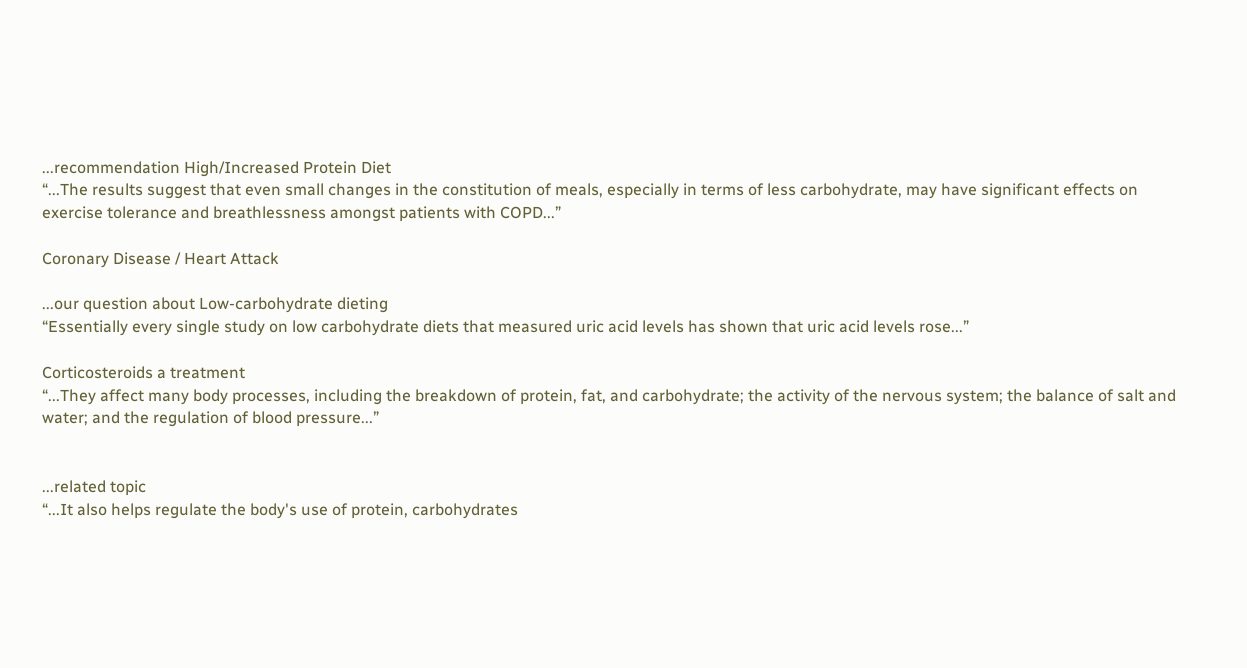...recommendation High/Increased Protein Diet
“...The results suggest that even small changes in the constitution of meals, especially in terms of less carbohydrate, may have significant effects on exercise tolerance and breathlessness amongst patients with COPD...”

Coronary Disease / Heart Attack

...our question about Low-carbohydrate dieting
“Essentially every single study on low carbohydrate diets that measured uric acid levels has shown that uric acid levels rose...”

Corticosteroids a treatment
“...They affect many body processes, including the breakdown of protein, fat, and carbohydrate; the activity of the nervous system; the balance of salt and water; and the regulation of blood pressure...”


...related topic
“...It also helps regulate the body's use of protein, carbohydrates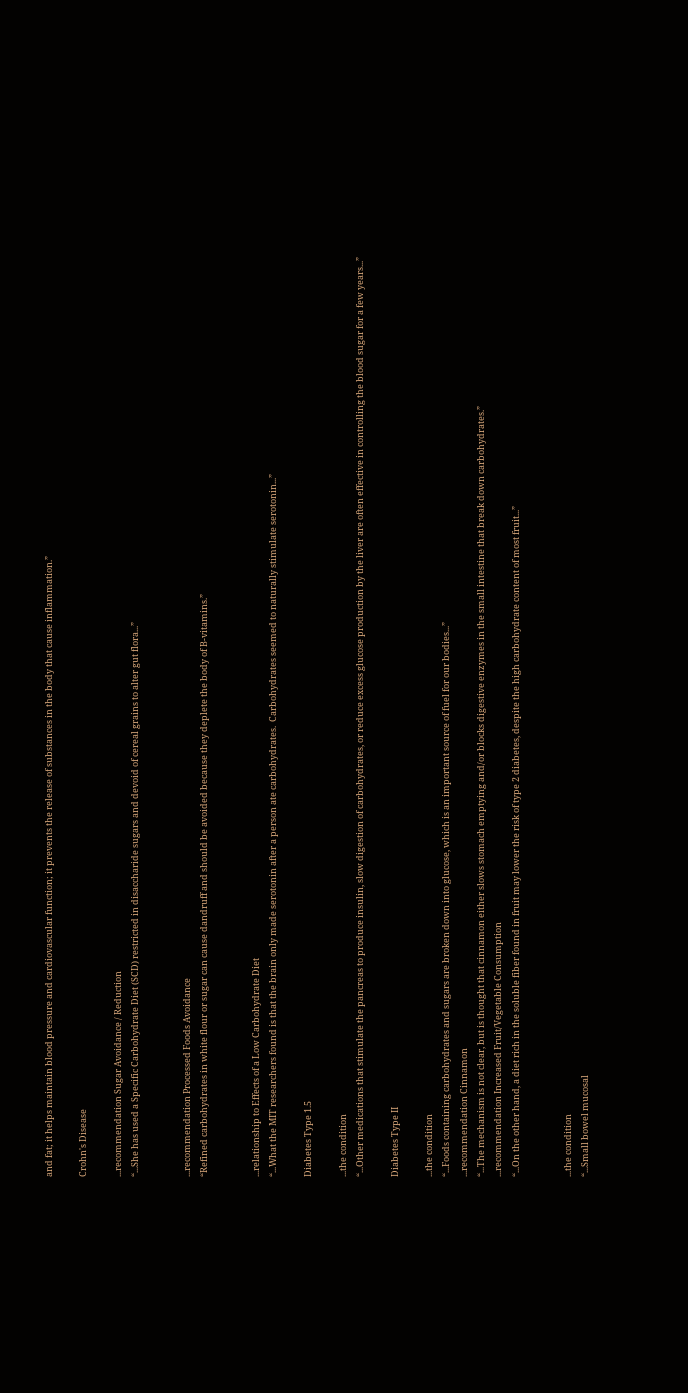and fat; it helps maintain blood pressure and cardiovascular function; it prevents the release of substances in the body that cause inflammation.”

Crohn's Disease

...recommendation Sugar Avoidance / Reduction
“...She has used a Specific Carbohydrate Diet (SCD) restricted in disaccharide sugars and devoid of cereal grains to alter gut flora...”


...recommendation Processed Foods Avoidance
“Refined carbohydrates in white flour or sugar can cause dandruff and should be avoided because they deplete the body of B-vitamins.”


...relationship to Effects of a Low Carbohydrate Diet
“...What the MIT researchers found is that the brain only made serotonin after a person ate carbohydrates.  Carbohydrates seemed to naturally stimulate serotonin...”

Diabetes Type 1.5

...the condition
“...Other medications that stimulate the pancreas to produce insulin, slow digestion of carbohydrates, or reduce excess glucose production by the liver are often effective in controlling the blood sugar for a few years...”

Diabetes Type II

...the condition
“...Foods containing carbohydrates and sugars are broken down into glucose, which is an important source of fuel for our bodies...”
...recommendation Cinnamon
“...The mechanism is not clear, but is thought that cinnamon either slows stomach emptying and/or blocks digestive enzymes in the small intestine that break down carbohydrates.”
...recommendation Increased Fruit/Vegetable Consumption
“...On the other hand, a diet rich in the soluble fiber found in fruit may lower the risk of type 2 diabetes, despite the high carbohydrate content of most fruit...”


...the condition
“...Small bowel mucosal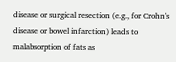disease or surgical resection (e.g., for Crohn's disease or bowel infarction) leads to malabsorption of fats as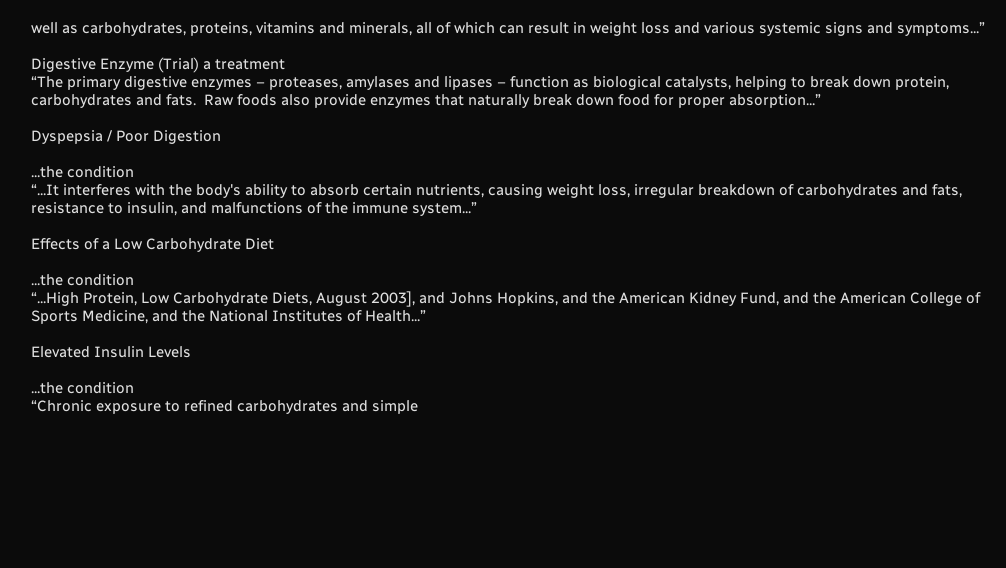well as carbohydrates, proteins, vitamins and minerals, all of which can result in weight loss and various systemic signs and symptoms...”

Digestive Enzyme (Trial) a treatment
“The primary digestive enzymes – proteases, amylases and lipases – function as biological catalysts, helping to break down protein, carbohydrates and fats.  Raw foods also provide enzymes that naturally break down food for proper absorption...”

Dyspepsia / Poor Digestion

...the condition
“...It interferes with the body's ability to absorb certain nutrients, causing weight loss, irregular breakdown of carbohydrates and fats, resistance to insulin, and malfunctions of the immune system...”

Effects of a Low Carbohydrate Diet

...the condition
“...High Protein, Low Carbohydrate Diets, August 2003], and Johns Hopkins, and the American Kidney Fund, and the American College of Sports Medicine, and the National Institutes of Health...”

Elevated Insulin Levels

...the condition
“Chronic exposure to refined carbohydrates and simple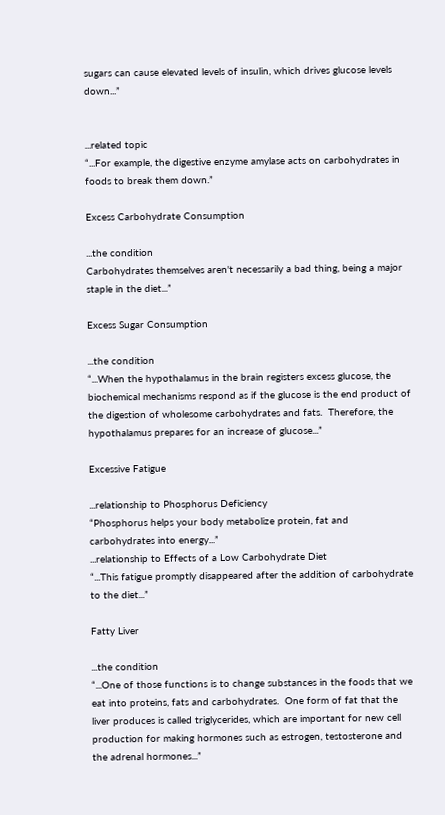sugars can cause elevated levels of insulin, which drives glucose levels down...”


...related topic
“...For example, the digestive enzyme amylase acts on carbohydrates in foods to break them down.”

Excess Carbohydrate Consumption

...the condition
Carbohydrates themselves aren't necessarily a bad thing, being a major staple in the diet...”

Excess Sugar Consumption

...the condition
“...When the hypothalamus in the brain registers excess glucose, the biochemical mechanisms respond as if the glucose is the end product of the digestion of wholesome carbohydrates and fats.  Therefore, the hypothalamus prepares for an increase of glucose...”

Excessive Fatigue

...relationship to Phosphorus Deficiency
“Phosphorus helps your body metabolize protein, fat and carbohydrates into energy...”
...relationship to Effects of a Low Carbohydrate Diet
“...This fatigue promptly disappeared after the addition of carbohydrate to the diet...”

Fatty Liver

...the condition
“...One of those functions is to change substances in the foods that we eat into proteins, fats and carbohydrates.  One form of fat that the liver produces is called triglycerides, which are important for new cell production for making hormones such as estrogen, testosterone and the adrenal hormones...”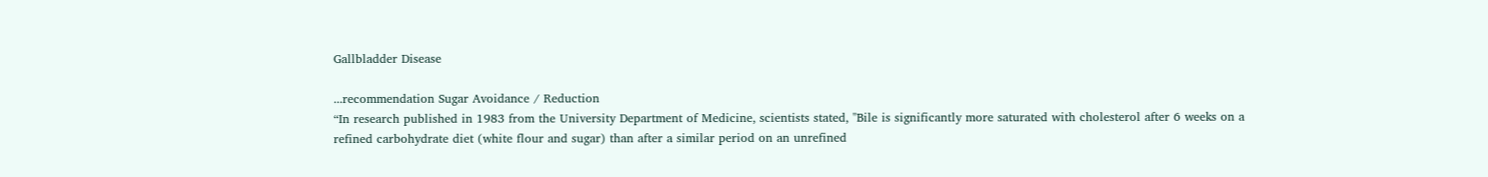Gallbladder Disease

...recommendation Sugar Avoidance / Reduction
“In research published in 1983 from the University Department of Medicine, scientists stated, "Bile is significantly more saturated with cholesterol after 6 weeks on a refined carbohydrate diet (white flour and sugar) than after a similar period on an unrefined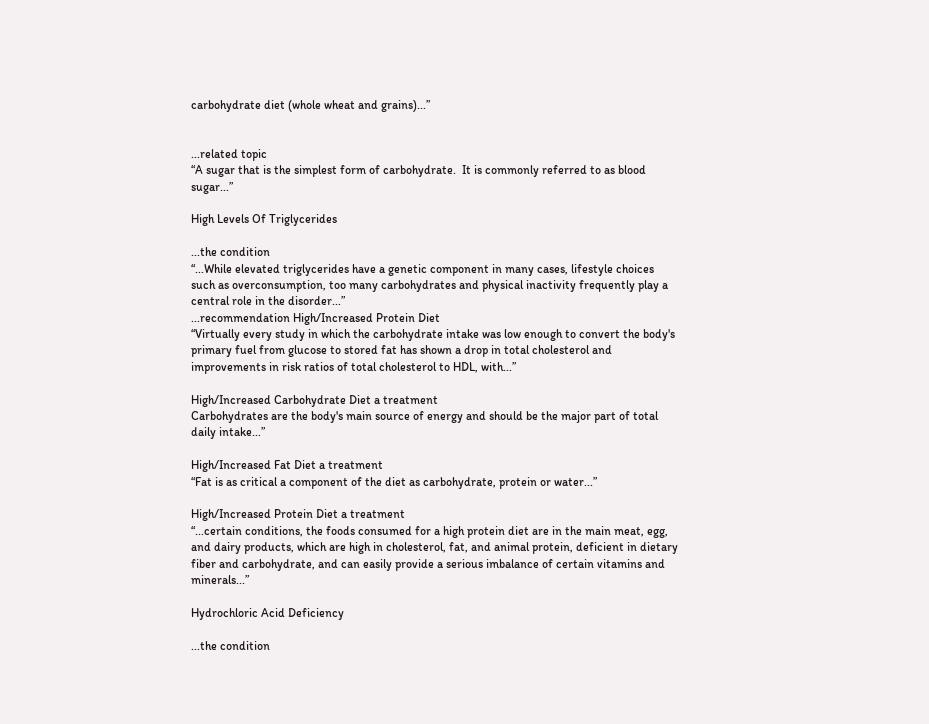carbohydrate diet (whole wheat and grains)...”


...related topic
“A sugar that is the simplest form of carbohydrate.  It is commonly referred to as blood sugar...”

High Levels Of Triglycerides

...the condition
“...While elevated triglycerides have a genetic component in many cases, lifestyle choices such as overconsumption, too many carbohydrates and physical inactivity frequently play a central role in the disorder...”
...recommendation High/Increased Protein Diet
“Virtually every study in which the carbohydrate intake was low enough to convert the body's primary fuel from glucose to stored fat has shown a drop in total cholesterol and improvements in risk ratios of total cholesterol to HDL, with...”

High/Increased Carbohydrate Diet a treatment
Carbohydrates are the body's main source of energy and should be the major part of total daily intake...”

High/Increased Fat Diet a treatment
“Fat is as critical a component of the diet as carbohydrate, protein or water...”

High/Increased Protein Diet a treatment
“...certain conditions, the foods consumed for a high protein diet are in the main meat, egg, and dairy products, which are high in cholesterol, fat, and animal protein, deficient in dietary fiber and carbohydrate, and can easily provide a serious imbalance of certain vitamins and minerals...”

Hydrochloric Acid Deficiency

...the condition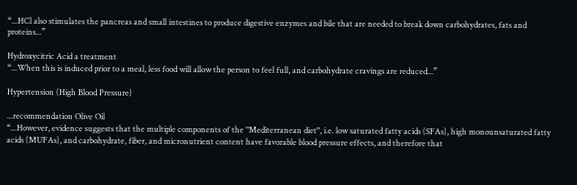“...HCl also stimulates the pancreas and small intestines to produce digestive enzymes and bile that are needed to break down carbohydrates, fats and proteins...”

Hydroxycitric Acid a treatment
“...When this is induced prior to a meal, less food will allow the person to feel full, and carbohydrate cravings are reduced...”

Hypertension (High Blood Pressure)

...recommendation Olive Oil
“...However, evidence suggests that the multiple components of the "Mediterranean diet", i.e. low saturated fatty acids (SFAs), high monounsaturated fatty acids (MUFAs), and carbohydrate, fiber, and micronutrient content have favorable blood pressure effects, and therefore that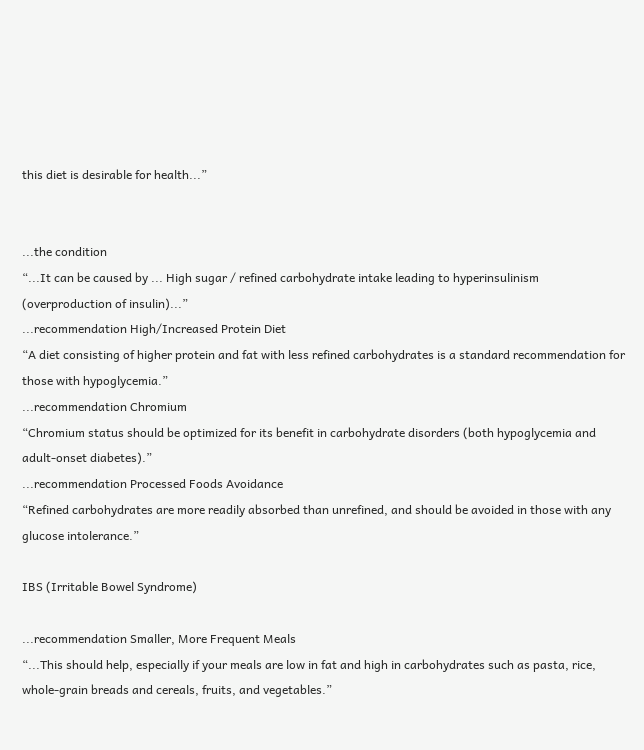this diet is desirable for health...”


...the condition
“...It can be caused by ... High sugar / refined carbohydrate intake leading to hyperinsulinism (overproduction of insulin)...”
...recommendation High/Increased Protein Diet
“A diet consisting of higher protein and fat with less refined carbohydrates is a standard recommendation for those with hypoglycemia.”
...recommendation Chromium
“Chromium status should be optimized for its benefit in carbohydrate disorders (both hypoglycemia and adult-onset diabetes).”
...recommendation Processed Foods Avoidance
“Refined carbohydrates are more readily absorbed than unrefined, and should be avoided in those with any glucose intolerance.”

IBS (Irritable Bowel Syndrome)

...recommendation Smaller, More Frequent Meals
“...This should help, especially if your meals are low in fat and high in carbohydrates such as pasta, rice, whole-grain breads and cereals, fruits, and vegetables.”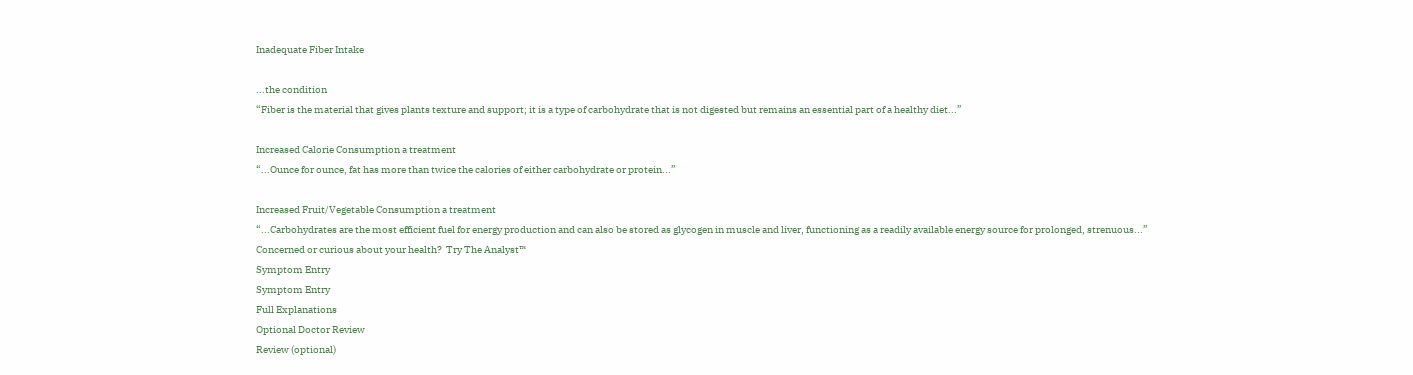Inadequate Fiber Intake

...the condition
“Fiber is the material that gives plants texture and support; it is a type of carbohydrate that is not digested but remains an essential part of a healthy diet...”

Increased Calorie Consumption a treatment
“...Ounce for ounce, fat has more than twice the calories of either carbohydrate or protein...”

Increased Fruit/Vegetable Consumption a treatment
“...Carbohydrates are the most efficient fuel for energy production and can also be stored as glycogen in muscle and liver, functioning as a readily available energy source for prolonged, strenuous...”
Concerned or curious about your health?  Try The Analyst™
Symptom Entry
Symptom Entry
Full Explanations
Optional Doctor Review
Review (optional)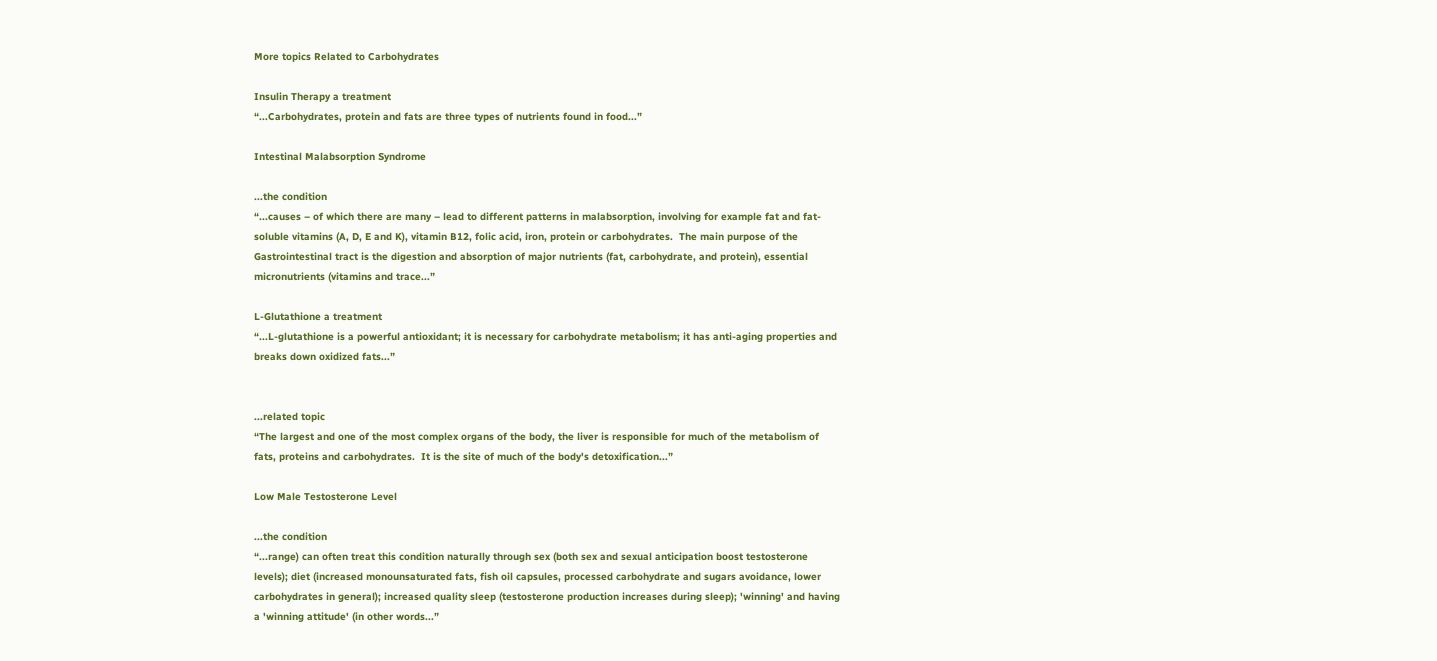More topics Related to Carbohydrates

Insulin Therapy a treatment
“...Carbohydrates, protein and fats are three types of nutrients found in food...”

Intestinal Malabsorption Syndrome

...the condition
“...causes – of which there are many – lead to different patterns in malabsorption, involving for example fat and fat-soluble vitamins (A, D, E and K), vitamin B12, folic acid, iron, protein or carbohydrates.  The main purpose of the Gastrointestinal tract is the digestion and absorption of major nutrients (fat, carbohydrate, and protein), essential micronutrients (vitamins and trace...”

L-Glutathione a treatment
“...L-glutathione is a powerful antioxidant; it is necessary for carbohydrate metabolism; it has anti-aging properties and breaks down oxidized fats...”


...related topic
“The largest and one of the most complex organs of the body, the liver is responsible for much of the metabolism of fats, proteins and carbohydrates.  It is the site of much of the body's detoxification...”

Low Male Testosterone Level

...the condition
“...range) can often treat this condition naturally through sex (both sex and sexual anticipation boost testosterone levels); diet (increased monounsaturated fats, fish oil capsules, processed carbohydrate and sugars avoidance, lower carbohydrates in general); increased quality sleep (testosterone production increases during sleep); 'winning' and having a 'winning attitude' (in other words...”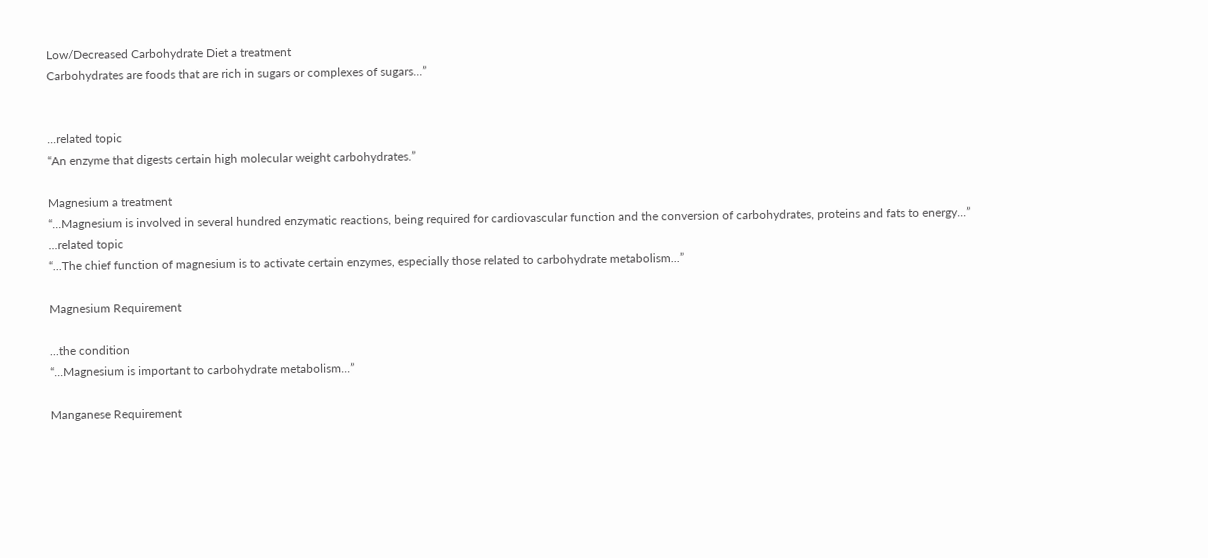Low/Decreased Carbohydrate Diet a treatment
Carbohydrates are foods that are rich in sugars or complexes of sugars...”


...related topic
“An enzyme that digests certain high molecular weight carbohydrates.”

Magnesium a treatment
“...Magnesium is involved in several hundred enzymatic reactions, being required for cardiovascular function and the conversion of carbohydrates, proteins and fats to energy...”
...related topic
“...The chief function of magnesium is to activate certain enzymes, especially those related to carbohydrate metabolism...”

Magnesium Requirement

...the condition
“...Magnesium is important to carbohydrate metabolism...”

Manganese Requirement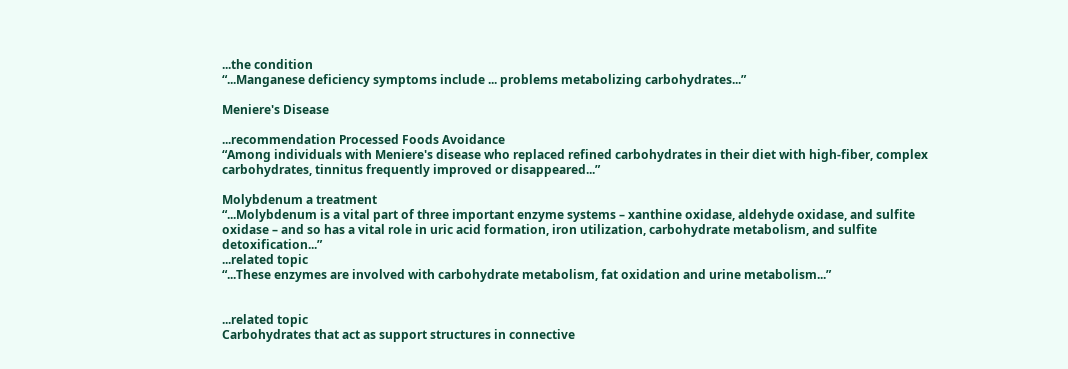...the condition
“...Manganese deficiency symptoms include ... problems metabolizing carbohydrates...”

Meniere's Disease

...recommendation Processed Foods Avoidance
“Among individuals with Meniere's disease who replaced refined carbohydrates in their diet with high-fiber, complex carbohydrates, tinnitus frequently improved or disappeared...”

Molybdenum a treatment
“...Molybdenum is a vital part of three important enzyme systems – xanthine oxidase, aldehyde oxidase, and sulfite oxidase – and so has a vital role in uric acid formation, iron utilization, carbohydrate metabolism, and sulfite detoxification...”
...related topic
“...These enzymes are involved with carbohydrate metabolism, fat oxidation and urine metabolism...”


...related topic
Carbohydrates that act as support structures in connective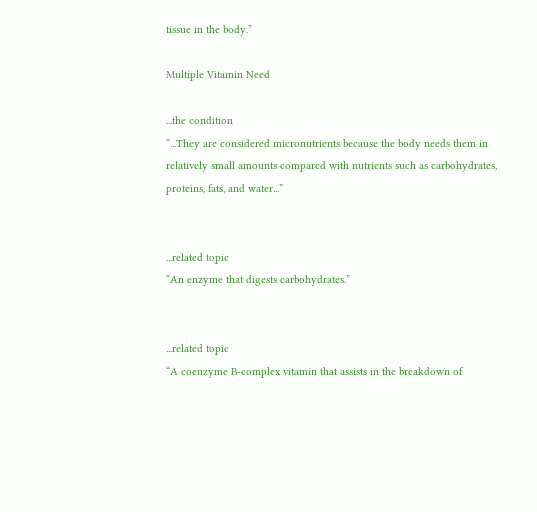tissue in the body.”

Multiple Vitamin Need

...the condition
“...They are considered micronutrients because the body needs them in relatively small amounts compared with nutrients such as carbohydrates, proteins, fats, and water...”


...related topic
“An enzyme that digests carbohydrates.”


...related topic
“A coenzyme B-complex vitamin that assists in the breakdown of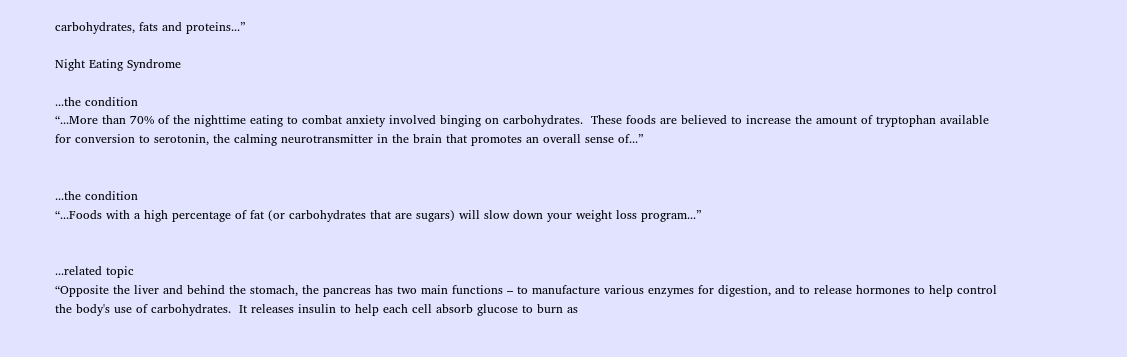carbohydrates, fats and proteins...”

Night Eating Syndrome

...the condition
“...More than 70% of the nighttime eating to combat anxiety involved binging on carbohydrates.  These foods are believed to increase the amount of tryptophan available for conversion to serotonin, the calming neurotransmitter in the brain that promotes an overall sense of...”


...the condition
“...Foods with a high percentage of fat (or carbohydrates that are sugars) will slow down your weight loss program...”


...related topic
“Opposite the liver and behind the stomach, the pancreas has two main functions – to manufacture various enzymes for digestion, and to release hormones to help control the body's use of carbohydrates.  It releases insulin to help each cell absorb glucose to burn as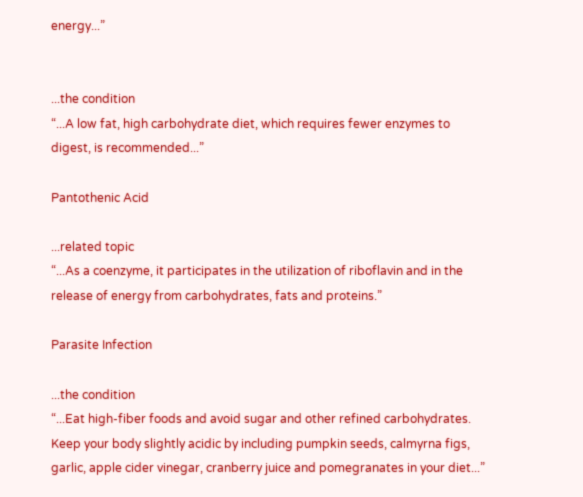energy...”


...the condition
“...A low fat, high carbohydrate diet, which requires fewer enzymes to digest, is recommended...”

Pantothenic Acid

...related topic
“...As a coenzyme, it participates in the utilization of riboflavin and in the release of energy from carbohydrates, fats and proteins.”

Parasite Infection

...the condition
“...Eat high-fiber foods and avoid sugar and other refined carbohydrates.  Keep your body slightly acidic by including pumpkin seeds, calmyrna figs, garlic, apple cider vinegar, cranberry juice and pomegranates in your diet...”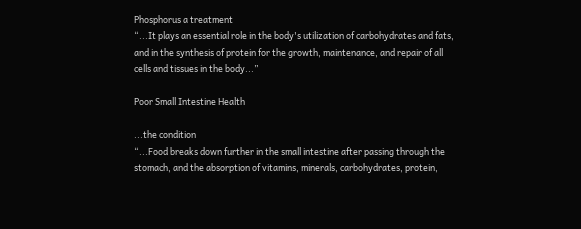Phosphorus a treatment
“...It plays an essential role in the body's utilization of carbohydrates and fats, and in the synthesis of protein for the growth, maintenance, and repair of all cells and tissues in the body...”

Poor Small Intestine Health

...the condition
“...Food breaks down further in the small intestine after passing through the stomach, and the absorption of vitamins, minerals, carbohydrates, protein,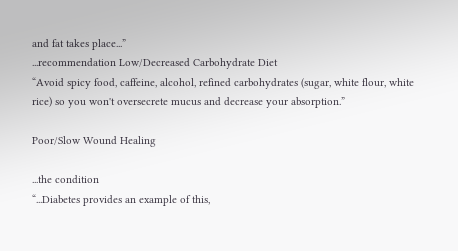and fat takes place...”
...recommendation Low/Decreased Carbohydrate Diet
“Avoid spicy food, caffeine, alcohol, refined carbohydrates (sugar, white flour, white rice) so you won't oversecrete mucus and decrease your absorption.”

Poor/Slow Wound Healing

...the condition
“...Diabetes provides an example of this,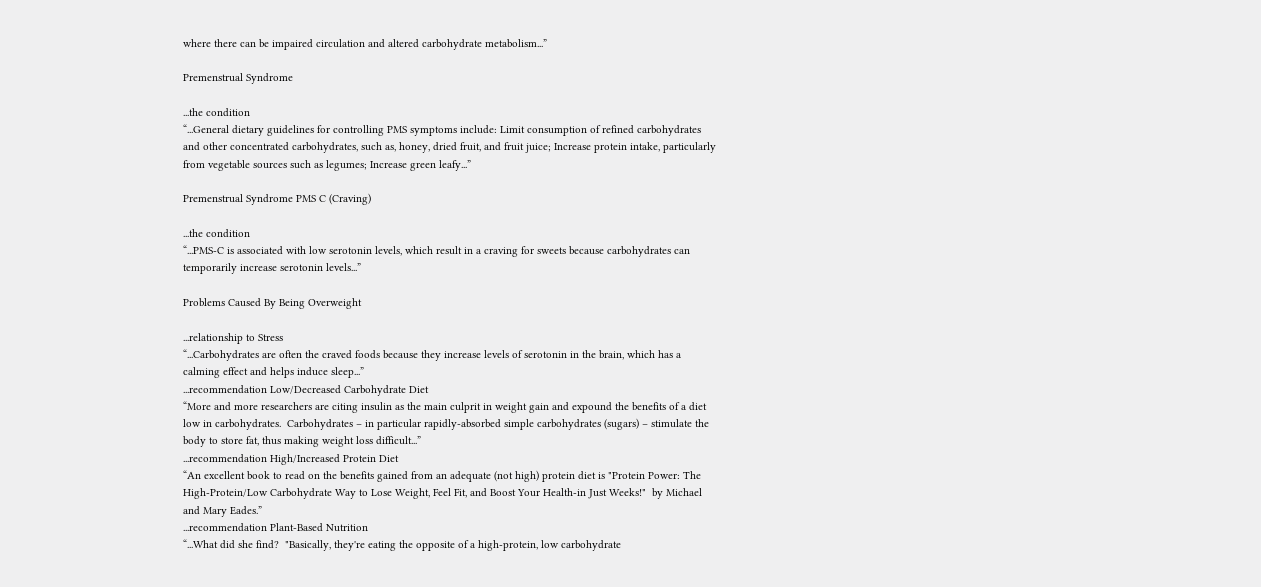where there can be impaired circulation and altered carbohydrate metabolism...”

Premenstrual Syndrome

...the condition
“...General dietary guidelines for controlling PMS symptoms include: Limit consumption of refined carbohydrates and other concentrated carbohydrates, such as, honey, dried fruit, and fruit juice; Increase protein intake, particularly from vegetable sources such as legumes; Increase green leafy...”

Premenstrual Syndrome PMS C (Craving)

...the condition
“...PMS-C is associated with low serotonin levels, which result in a craving for sweets because carbohydrates can temporarily increase serotonin levels...”

Problems Caused By Being Overweight

...relationship to Stress
“...Carbohydrates are often the craved foods because they increase levels of serotonin in the brain, which has a calming effect and helps induce sleep...”
...recommendation Low/Decreased Carbohydrate Diet
“More and more researchers are citing insulin as the main culprit in weight gain and expound the benefits of a diet low in carbohydrates.  Carbohydrates – in particular rapidly-absorbed simple carbohydrates (sugars) – stimulate the body to store fat, thus making weight loss difficult...”
...recommendation High/Increased Protein Diet
“An excellent book to read on the benefits gained from an adequate (not high) protein diet is "Protein Power: The High-Protein/Low Carbohydrate Way to Lose Weight, Feel Fit, and Boost Your Health-in Just Weeks!"  by Michael and Mary Eades.”
...recommendation Plant-Based Nutrition
“...What did she find?  "Basically, they're eating the opposite of a high-protein, low carbohydrate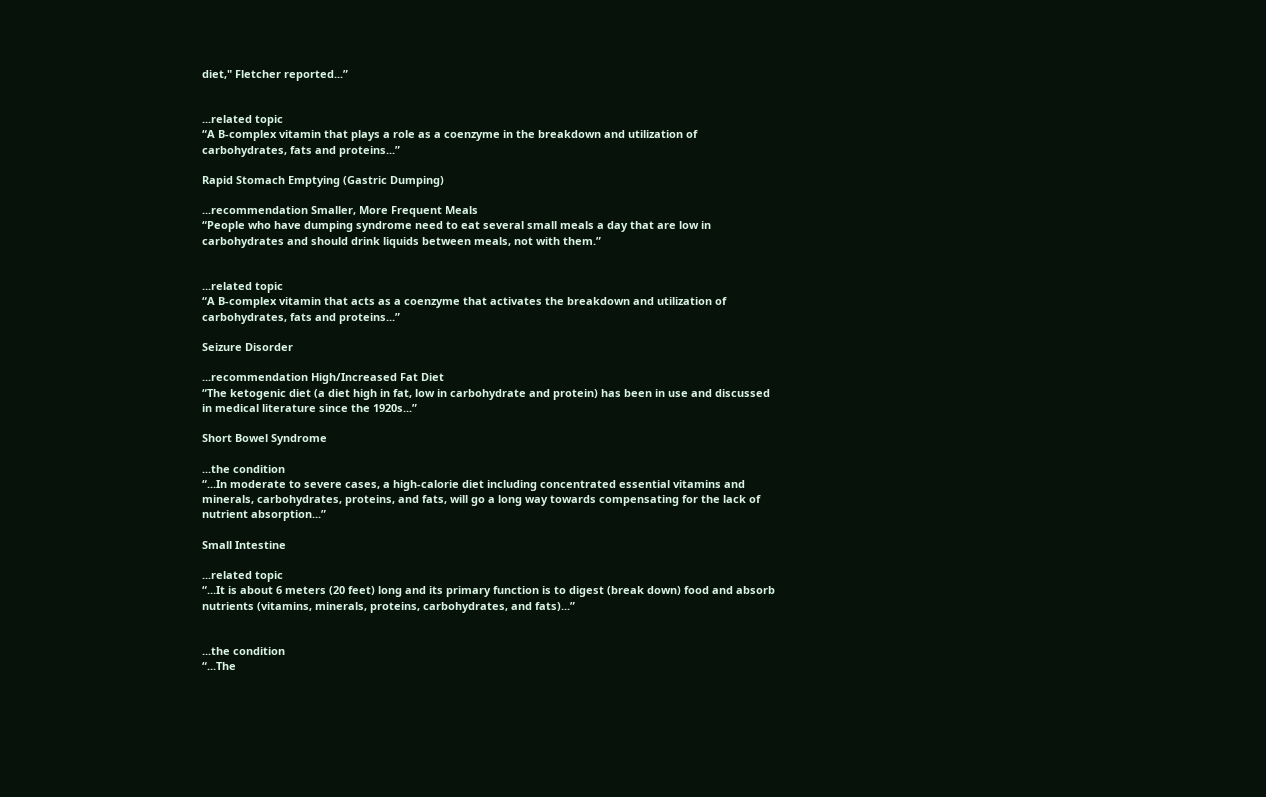diet," Fletcher reported...”


...related topic
“A B-complex vitamin that plays a role as a coenzyme in the breakdown and utilization of carbohydrates, fats and proteins...”

Rapid Stomach Emptying (Gastric Dumping)

...recommendation Smaller, More Frequent Meals
“People who have dumping syndrome need to eat several small meals a day that are low in carbohydrates and should drink liquids between meals, not with them.”


...related topic
“A B-complex vitamin that acts as a coenzyme that activates the breakdown and utilization of carbohydrates, fats and proteins...”

Seizure Disorder

...recommendation High/Increased Fat Diet
“The ketogenic diet (a diet high in fat, low in carbohydrate and protein) has been in use and discussed in medical literature since the 1920s...”

Short Bowel Syndrome

...the condition
“...In moderate to severe cases, a high-calorie diet including concentrated essential vitamins and minerals, carbohydrates, proteins, and fats, will go a long way towards compensating for the lack of nutrient absorption...”

Small Intestine

...related topic
“...It is about 6 meters (20 feet) long and its primary function is to digest (break down) food and absorb nutrients (vitamins, minerals, proteins, carbohydrates, and fats)...”


...the condition
“...The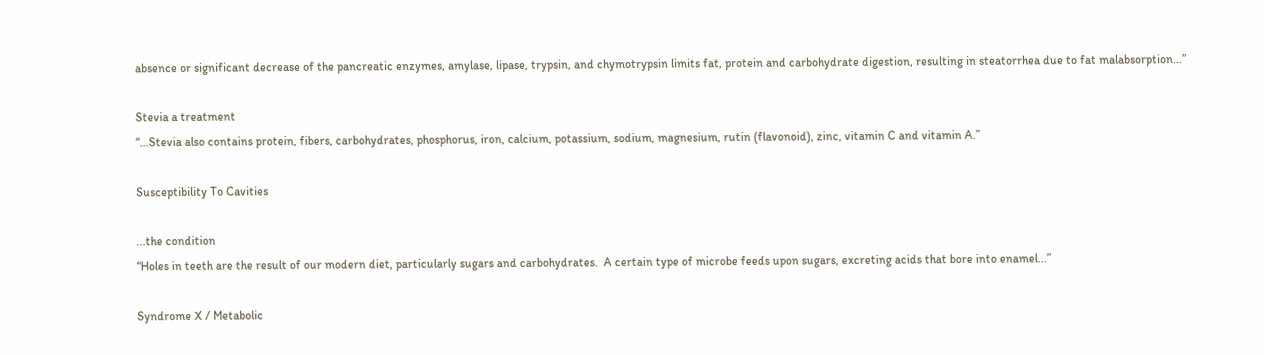absence or significant decrease of the pancreatic enzymes, amylase, lipase, trypsin, and chymotrypsin limits fat, protein and carbohydrate digestion, resulting in steatorrhea due to fat malabsorption...”

Stevia a treatment
“...Stevia also contains protein, fibers, carbohydrates, phosphorus, iron, calcium, potassium, sodium, magnesium, rutin (flavonoid), zinc, vitamin C and vitamin A.”

Susceptibility To Cavities

...the condition
“Holes in teeth are the result of our modern diet, particularly sugars and carbohydrates.  A certain type of microbe feeds upon sugars, excreting acids that bore into enamel...”

Syndrome X / Metabolic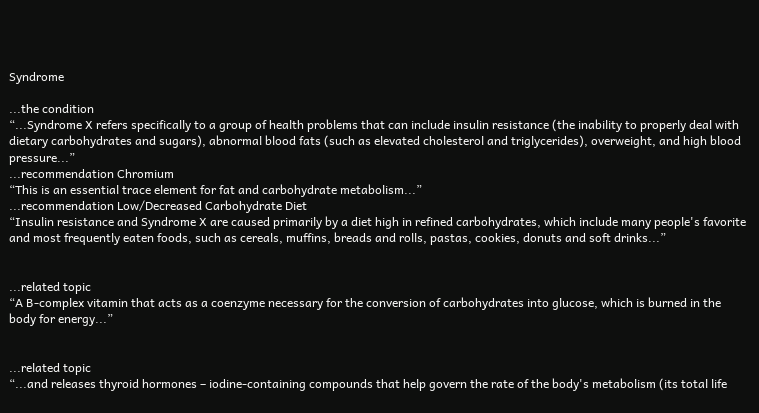Syndrome

...the condition
“...Syndrome X refers specifically to a group of health problems that can include insulin resistance (the inability to properly deal with dietary carbohydrates and sugars), abnormal blood fats (such as elevated cholesterol and triglycerides), overweight, and high blood pressure...”
...recommendation Chromium
“This is an essential trace element for fat and carbohydrate metabolism...”
...recommendation Low/Decreased Carbohydrate Diet
“Insulin resistance and Syndrome X are caused primarily by a diet high in refined carbohydrates, which include many people's favorite and most frequently eaten foods, such as cereals, muffins, breads and rolls, pastas, cookies, donuts and soft drinks...”


...related topic
“A B-complex vitamin that acts as a coenzyme necessary for the conversion of carbohydrates into glucose, which is burned in the body for energy...”


...related topic
“...and releases thyroid hormones – iodine-containing compounds that help govern the rate of the body's metabolism (its total life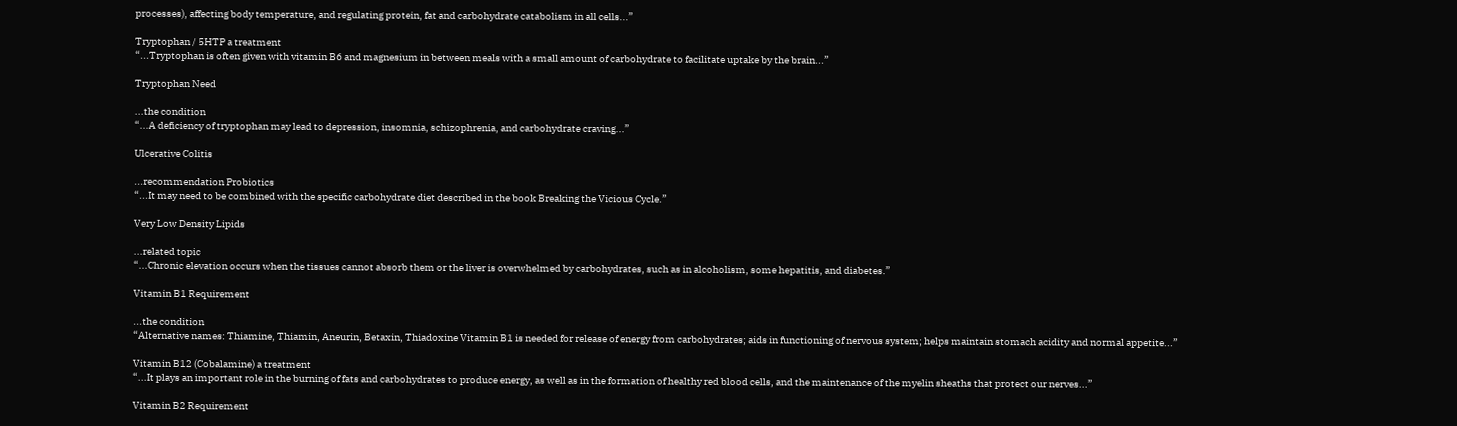processes), affecting body temperature, and regulating protein, fat and carbohydrate catabolism in all cells...”

Tryptophan / 5HTP a treatment
“...Tryptophan is often given with vitamin B6 and magnesium in between meals with a small amount of carbohydrate to facilitate uptake by the brain...”

Tryptophan Need

...the condition
“...A deficiency of tryptophan may lead to depression, insomnia, schizophrenia, and carbohydrate craving...”

Ulcerative Colitis

...recommendation Probiotics
“...It may need to be combined with the specific carbohydrate diet described in the book Breaking the Vicious Cycle.”

Very Low Density Lipids

...related topic
“...Chronic elevation occurs when the tissues cannot absorb them or the liver is overwhelmed by carbohydrates, such as in alcoholism, some hepatitis, and diabetes.”

Vitamin B1 Requirement

...the condition
“Alternative names: Thiamine, Thiamin, Aneurin, Betaxin, Thiadoxine Vitamin B1 is needed for release of energy from carbohydrates; aids in functioning of nervous system; helps maintain stomach acidity and normal appetite...”

Vitamin B12 (Cobalamine) a treatment
“...It plays an important role in the burning of fats and carbohydrates to produce energy, as well as in the formation of healthy red blood cells, and the maintenance of the myelin sheaths that protect our nerves...”

Vitamin B2 Requirement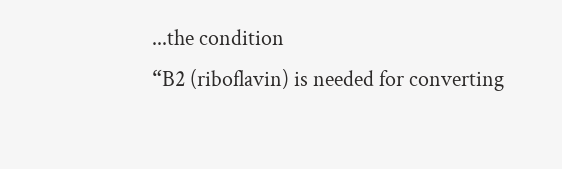...the condition
“B2 (riboflavin) is needed for converting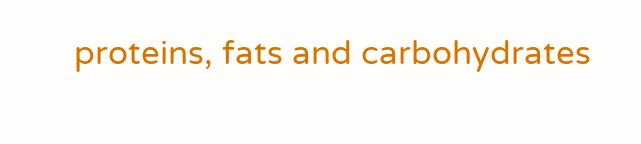proteins, fats and carbohydrates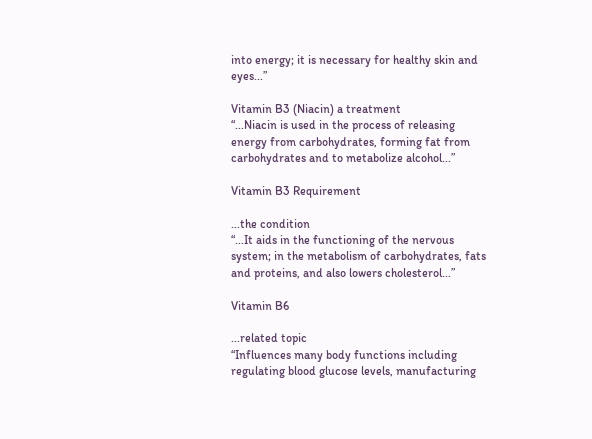into energy; it is necessary for healthy skin and eyes...”

Vitamin B3 (Niacin) a treatment
“...Niacin is used in the process of releasing energy from carbohydrates, forming fat from carbohydrates and to metabolize alcohol...”

Vitamin B3 Requirement

...the condition
“...It aids in the functioning of the nervous system; in the metabolism of carbohydrates, fats and proteins, and also lowers cholesterol...”

Vitamin B6

...related topic
“Influences many body functions including regulating blood glucose levels, manufacturing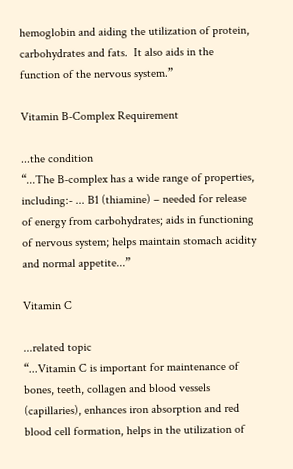hemoglobin and aiding the utilization of protein, carbohydrates and fats.  It also aids in the function of the nervous system.”

Vitamin B-Complex Requirement

...the condition
“...The B-complex has a wide range of properties, including:- ... B1 (thiamine) – needed for release of energy from carbohydrates; aids in functioning of nervous system; helps maintain stomach acidity and normal appetite...”

Vitamin C

...related topic
“...Vitamin C is important for maintenance of bones, teeth, collagen and blood vessels (capillaries), enhances iron absorption and red blood cell formation, helps in the utilization of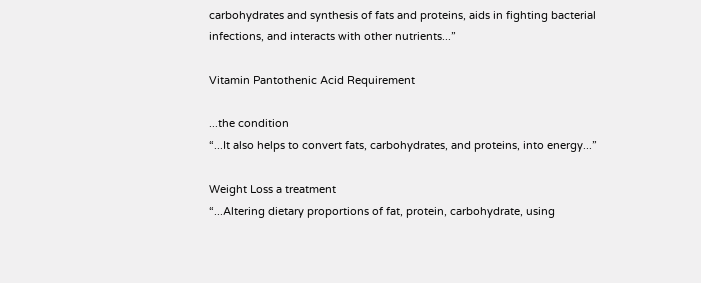carbohydrates and synthesis of fats and proteins, aids in fighting bacterial infections, and interacts with other nutrients...”

Vitamin Pantothenic Acid Requirement

...the condition
“...It also helps to convert fats, carbohydrates, and proteins, into energy...”

Weight Loss a treatment
“...Altering dietary proportions of fat, protein, carbohydrate, using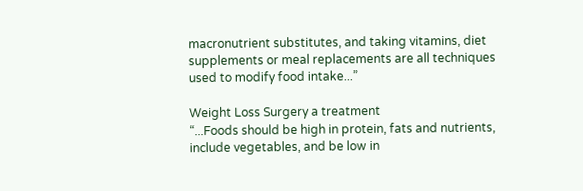macronutrient substitutes, and taking vitamins, diet supplements or meal replacements are all techniques used to modify food intake...”

Weight Loss Surgery a treatment
“...Foods should be high in protein, fats and nutrients, include vegetables, and be low in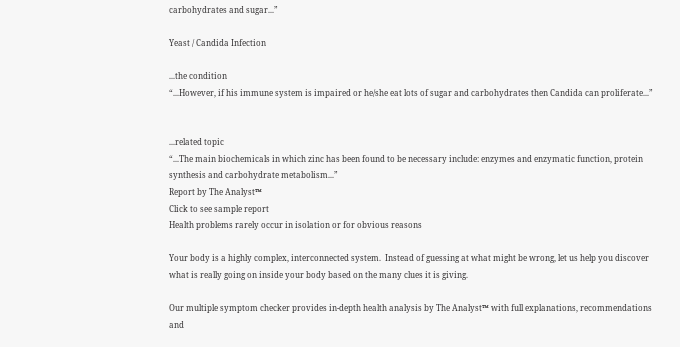carbohydrates and sugar...”

Yeast / Candida Infection

...the condition
“...However, if his immune system is impaired or he/she eat lots of sugar and carbohydrates then Candida can proliferate...”


...related topic
“...The main biochemicals in which zinc has been found to be necessary include: enzymes and enzymatic function, protein synthesis and carbohydrate metabolism...”
Report by The Analyst™
Click to see sample report
Health problems rarely occur in isolation or for obvious reasons

Your body is a highly complex, interconnected system.  Instead of guessing at what might be wrong, let us help you discover what is really going on inside your body based on the many clues it is giving.

Our multiple symptom checker provides in-depth health analysis by The Analyst™ with full explanations, recommendations and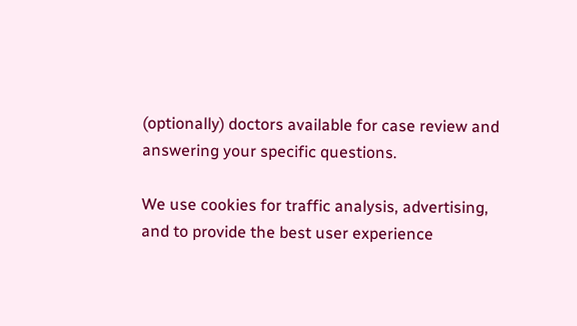(optionally) doctors available for case review and answering your specific questions.

We use cookies for traffic analysis, advertising, and to provide the best user experience